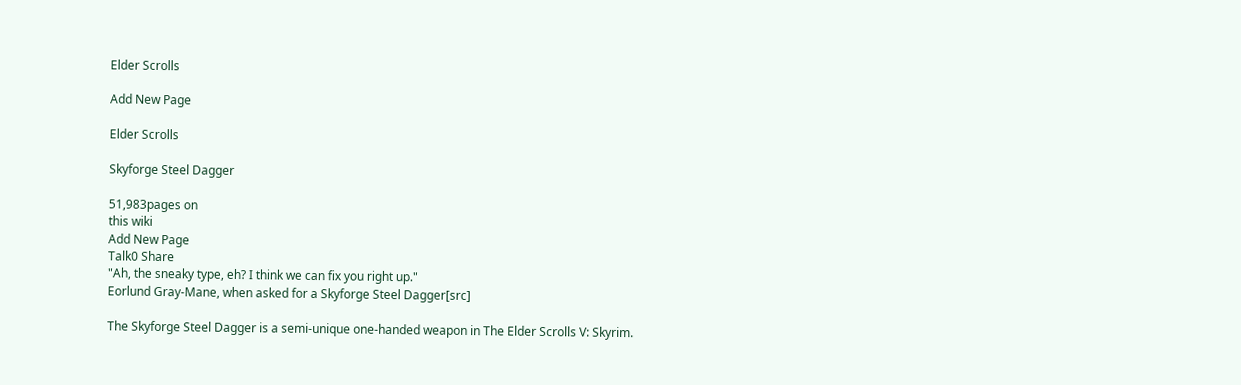Elder Scrolls

Add New Page

Elder Scrolls

Skyforge Steel Dagger

51,983pages on
this wiki
Add New Page
Talk0 Share
"Ah, the sneaky type, eh? I think we can fix you right up."
Eorlund Gray-Mane, when asked for a Skyforge Steel Dagger[src]

The Skyforge Steel Dagger is a semi-unique one-handed weapon in The Elder Scrolls V: Skyrim.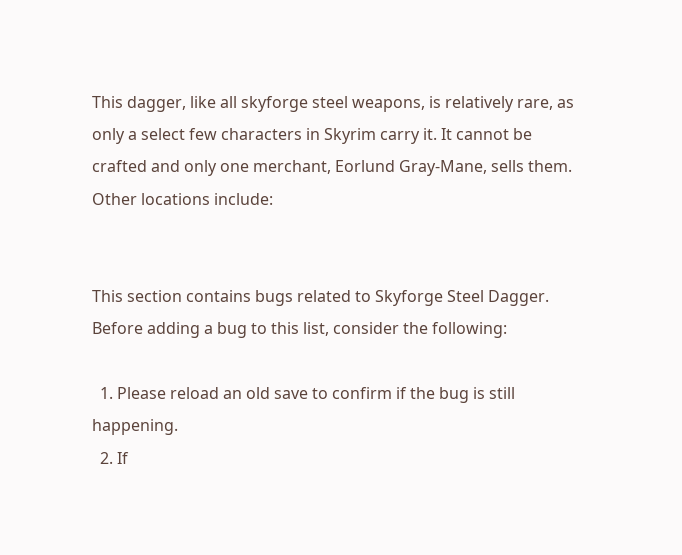This dagger, like all skyforge steel weapons, is relatively rare, as only a select few characters in Skyrim carry it. It cannot be crafted and only one merchant, Eorlund Gray-Mane, sells them. Other locations include:


This section contains bugs related to Skyforge Steel Dagger. Before adding a bug to this list, consider the following:

  1. Please reload an old save to confirm if the bug is still happening.
  2. If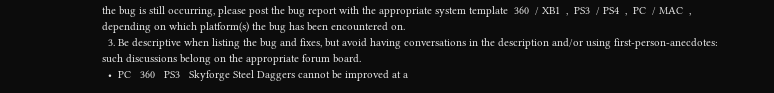the bug is still occurring, please post the bug report with the appropriate system template  360  / XB1  ,  PS3  / PS4  ,  PC  / MAC  , depending on which platform(s) the bug has been encountered on.
  3. Be descriptive when listing the bug and fixes, but avoid having conversations in the description and/or using first-person-anecdotes: such discussions belong on the appropriate forum board.
  •  PC   360   PS3   Skyforge Steel Daggers cannot be improved at a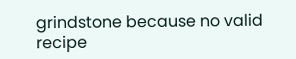grindstone because no valid recipe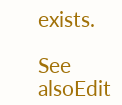exists.

See alsoEdit